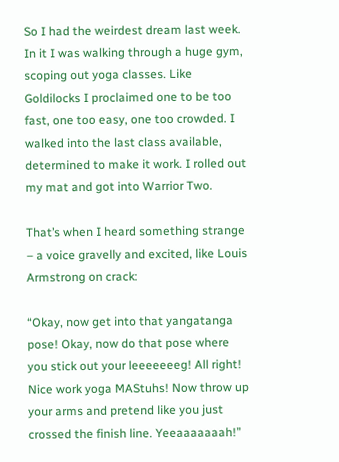So I had the weirdest dream last week. In it I was walking through a huge gym, scoping out yoga classes. Like Goldilocks I proclaimed one to be too fast, one too easy, one too crowded. I walked into the last class available, determined to make it work. I rolled out my mat and got into Warrior Two.

That’s when I heard something strange – a voice gravelly and excited, like Louis Armstrong on crack:

“Okay, now get into that yangatanga pose! Okay, now do that pose where you stick out your leeeeeeeg! All right! Nice work yoga MAStuhs! Now throw up your arms and pretend like you just crossed the finish line. Yeeaaaaaaah!”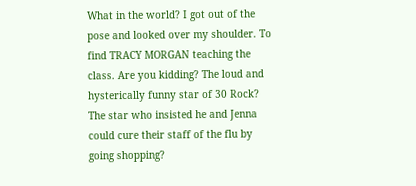What in the world? I got out of the pose and looked over my shoulder. To find TRACY MORGAN teaching the class. Are you kidding? The loud and hysterically funny star of 30 Rock? The star who insisted he and Jenna could cure their staff of the flu by going shopping?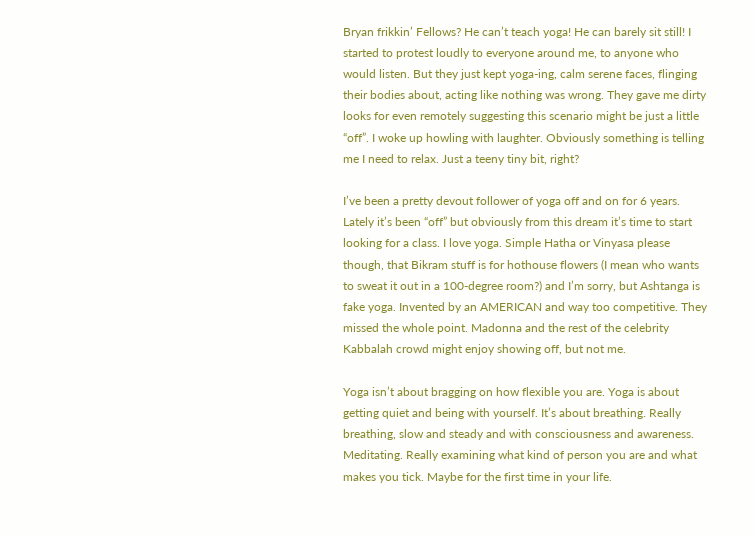Bryan frikkin’ Fellows? He can’t teach yoga! He can barely sit still! I started to protest loudly to everyone around me, to anyone who would listen. But they just kept yoga-ing, calm serene faces, flinging their bodies about, acting like nothing was wrong. They gave me dirty looks for even remotely suggesting this scenario might be just a little “off”. I woke up howling with laughter. Obviously something is telling me I need to relax. Just a teeny tiny bit, right?

I’ve been a pretty devout follower of yoga off and on for 6 years. Lately it’s been “off” but obviously from this dream it’s time to start looking for a class. I love yoga. Simple Hatha or Vinyasa please though, that Bikram stuff is for hothouse flowers (I mean who wants to sweat it out in a 100-degree room?) and I’m sorry, but Ashtanga is fake yoga. Invented by an AMERICAN and way too competitive. They missed the whole point. Madonna and the rest of the celebrity Kabbalah crowd might enjoy showing off, but not me.

Yoga isn’t about bragging on how flexible you are. Yoga is about getting quiet and being with yourself. It’s about breathing. Really breathing, slow and steady and with consciousness and awareness. Meditating. Really examining what kind of person you are and what makes you tick. Maybe for the first time in your life.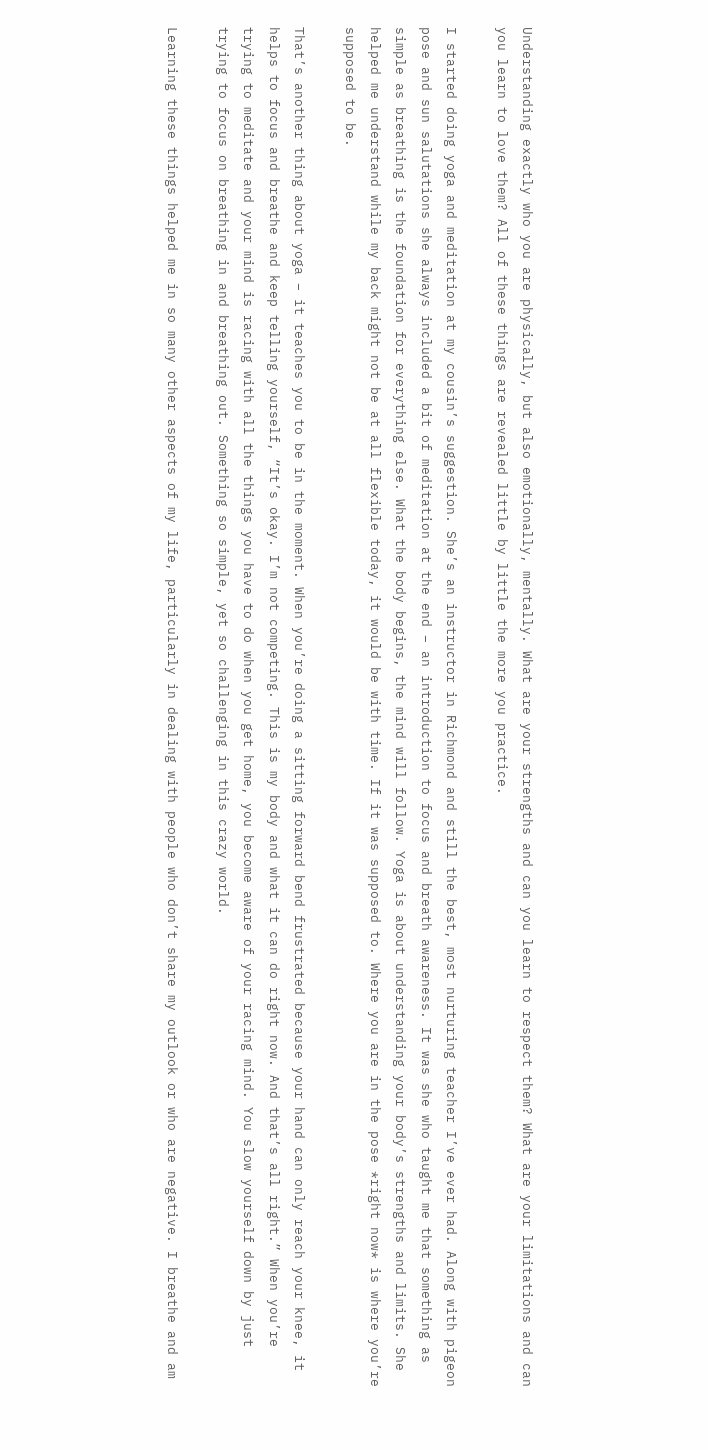Understanding exactly who you are physically, but also emotionally, mentally. What are your strengths and can you learn to respect them? What are your limitations and can you learn to love them? All of these things are revealed little by little the more you practice.

I started doing yoga and meditation at my cousin’s suggestion. She’s an instructor in Richmond and still the best, most nurturing teacher I’ve ever had. Along with pigeon pose and sun salutations she always included a bit of meditation at the end – an introduction to focus and breath awareness. It was she who taught me that something as simple as breathing is the foundation for everything else. What the body begins, the mind will follow. Yoga is about understanding your body’s strengths and limits. She helped me understand while my back might not be at all flexible today, it would be with time. If it was supposed to. Where you are in the pose *right now* is where you’re supposed to be.

That’s another thing about yoga – it teaches you to be in the moment. When you’re doing a sitting forward bend frustrated because your hand can only reach your knee, it helps to focus and breathe and keep telling yourself, “It’s okay. I’m not competing. This is my body and what it can do right now. And that’s all right.” When you’re trying to meditate and your mind is racing with all the things you have to do when you get home, you become aware of your racing mind. You slow yourself down by just trying to focus on breathing in and breathing out. Something so simple, yet so challenging in this crazy world.

Learning these things helped me in so many other aspects of my life, particularly in dealing with people who don’t share my outlook or who are negative. I breathe and am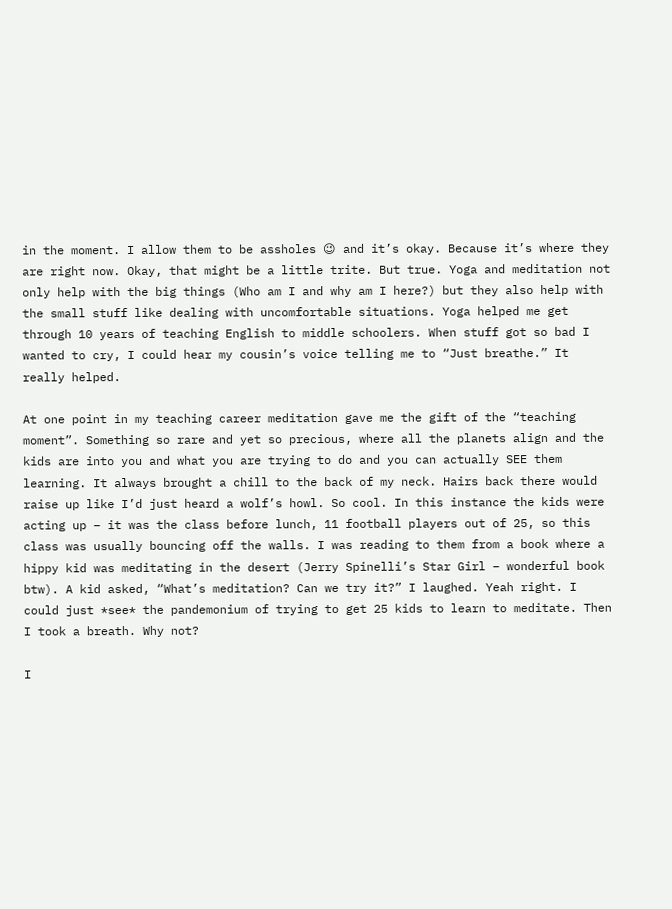in the moment. I allow them to be assholes 😉 and it’s okay. Because it’s where they are right now. Okay, that might be a little trite. But true. Yoga and meditation not only help with the big things (Who am I and why am I here?) but they also help with the small stuff like dealing with uncomfortable situations. Yoga helped me get through 10 years of teaching English to middle schoolers. When stuff got so bad I wanted to cry, I could hear my cousin’s voice telling me to “Just breathe.” It really helped.

At one point in my teaching career meditation gave me the gift of the “teaching moment”. Something so rare and yet so precious, where all the planets align and the kids are into you and what you are trying to do and you can actually SEE them learning. It always brought a chill to the back of my neck. Hairs back there would raise up like I’d just heard a wolf’s howl. So cool. In this instance the kids were acting up – it was the class before lunch, 11 football players out of 25, so this class was usually bouncing off the walls. I was reading to them from a book where a hippy kid was meditating in the desert (Jerry Spinelli’s Star Girl – wonderful book btw). A kid asked, “What’s meditation? Can we try it?” I laughed. Yeah right. I could just *see* the pandemonium of trying to get 25 kids to learn to meditate. Then I took a breath. Why not?

I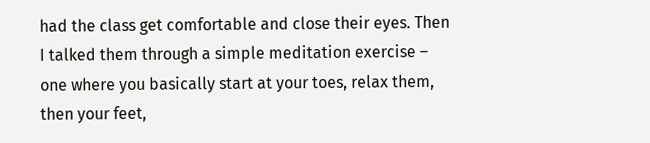had the class get comfortable and close their eyes. Then I talked them through a simple meditation exercise – one where you basically start at your toes, relax them, then your feet,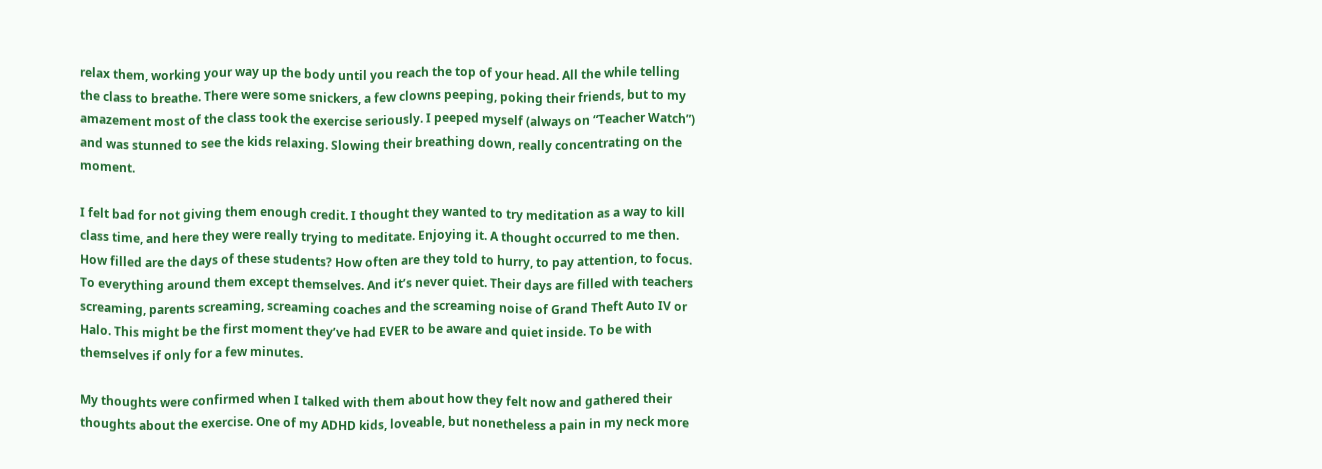relax them, working your way up the body until you reach the top of your head. All the while telling the class to breathe. There were some snickers, a few clowns peeping, poking their friends, but to my amazement most of the class took the exercise seriously. I peeped myself (always on “Teacher Watch”) and was stunned to see the kids relaxing. Slowing their breathing down, really concentrating on the moment.

I felt bad for not giving them enough credit. I thought they wanted to try meditation as a way to kill class time, and here they were really trying to meditate. Enjoying it. A thought occurred to me then. How filled are the days of these students? How often are they told to hurry, to pay attention, to focus. To everything around them except themselves. And it’s never quiet. Their days are filled with teachers screaming, parents screaming, screaming coaches and the screaming noise of Grand Theft Auto IV or Halo. This might be the first moment they’ve had EVER to be aware and quiet inside. To be with themselves if only for a few minutes.

My thoughts were confirmed when I talked with them about how they felt now and gathered their thoughts about the exercise. One of my ADHD kids, loveable, but nonetheless a pain in my neck more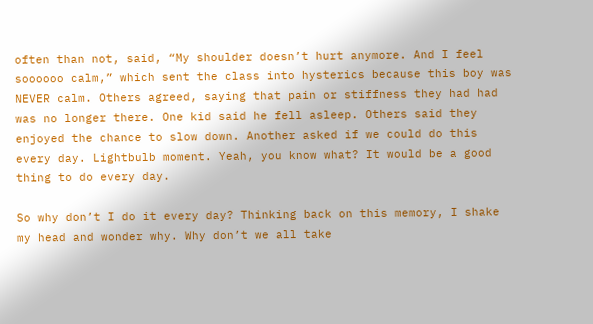often than not, said, “My shoulder doesn’t hurt anymore. And I feel soooooo calm,” which sent the class into hysterics because this boy was NEVER calm. Others agreed, saying that pain or stiffness they had had was no longer there. One kid said he fell asleep. Others said they enjoyed the chance to slow down. Another asked if we could do this every day. Lightbulb moment. Yeah, you know what? It would be a good thing to do every day.

So why don’t I do it every day? Thinking back on this memory, I shake my head and wonder why. Why don’t we all take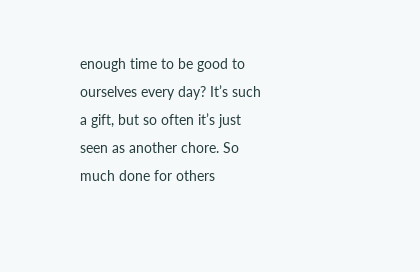enough time to be good to ourselves every day? It’s such a gift, but so often it’s just seen as another chore. So much done for others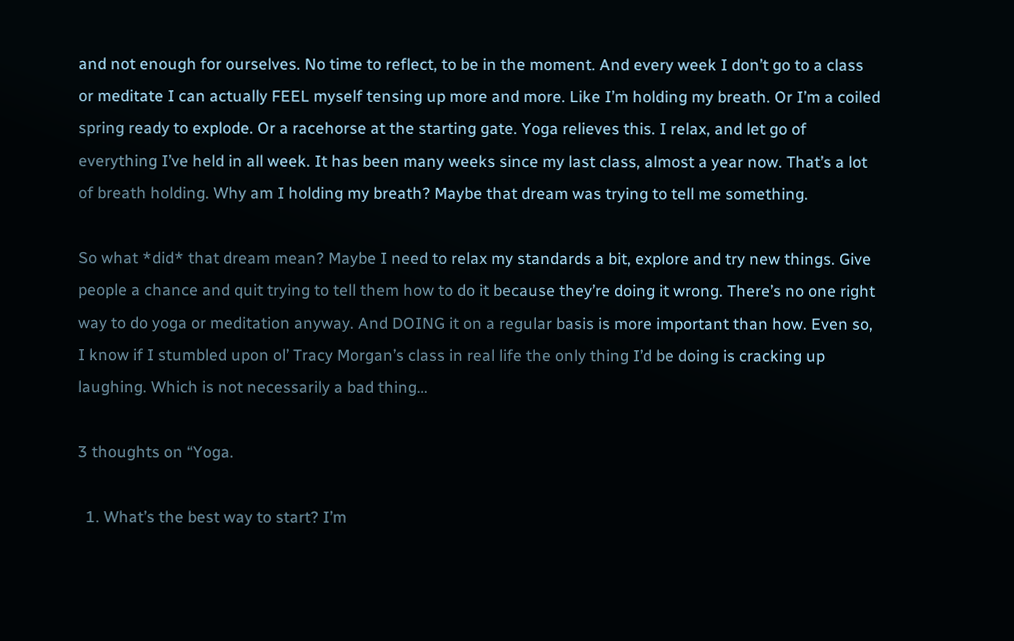and not enough for ourselves. No time to reflect, to be in the moment. And every week I don’t go to a class or meditate I can actually FEEL myself tensing up more and more. Like I’m holding my breath. Or I’m a coiled spring ready to explode. Or a racehorse at the starting gate. Yoga relieves this. I relax, and let go of everything I’ve held in all week. It has been many weeks since my last class, almost a year now. That’s a lot of breath holding. Why am I holding my breath? Maybe that dream was trying to tell me something.

So what *did* that dream mean? Maybe I need to relax my standards a bit, explore and try new things. Give people a chance and quit trying to tell them how to do it because they’re doing it wrong. There’s no one right way to do yoga or meditation anyway. And DOING it on a regular basis is more important than how. Even so, I know if I stumbled upon ol’ Tracy Morgan’s class in real life the only thing I’d be doing is cracking up laughing. Which is not necessarily a bad thing…

3 thoughts on “Yoga.

  1. What’s the best way to start? I’m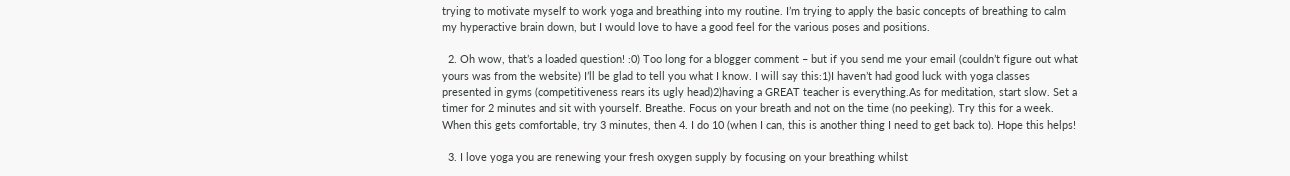trying to motivate myself to work yoga and breathing into my routine. I’m trying to apply the basic concepts of breathing to calm my hyperactive brain down, but I would love to have a good feel for the various poses and positions.

  2. Oh wow, that’s a loaded question! :0) Too long for a blogger comment – but if you send me your email (couldn’t figure out what yours was from the website) I’ll be glad to tell you what I know. I will say this:1)I haven’t had good luck with yoga classes presented in gyms (competitiveness rears its ugly head)2)having a GREAT teacher is everything.As for meditation, start slow. Set a timer for 2 minutes and sit with yourself. Breathe. Focus on your breath and not on the time (no peeking). Try this for a week. When this gets comfortable, try 3 minutes, then 4. I do 10 (when I can, this is another thing I need to get back to). Hope this helps!

  3. I love yoga you are renewing your fresh oxygen supply by focusing on your breathing whilst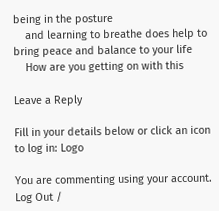being in the posture
    and learning to breathe does help to bring peace and balance to your life
    How are you getting on with this

Leave a Reply

Fill in your details below or click an icon to log in: Logo

You are commenting using your account. Log Out /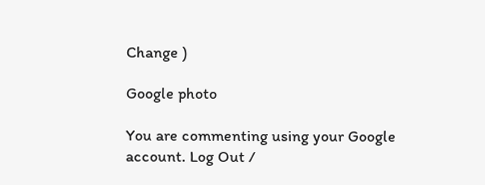Change )

Google photo

You are commenting using your Google account. Log Out /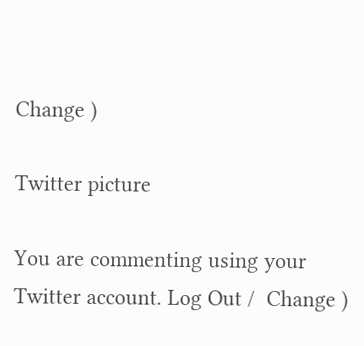Change )

Twitter picture

You are commenting using your Twitter account. Log Out /  Change )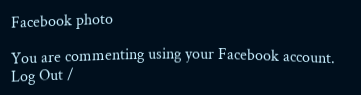Facebook photo

You are commenting using your Facebook account. Log Out /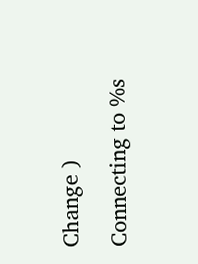Change )

Connecting to %s